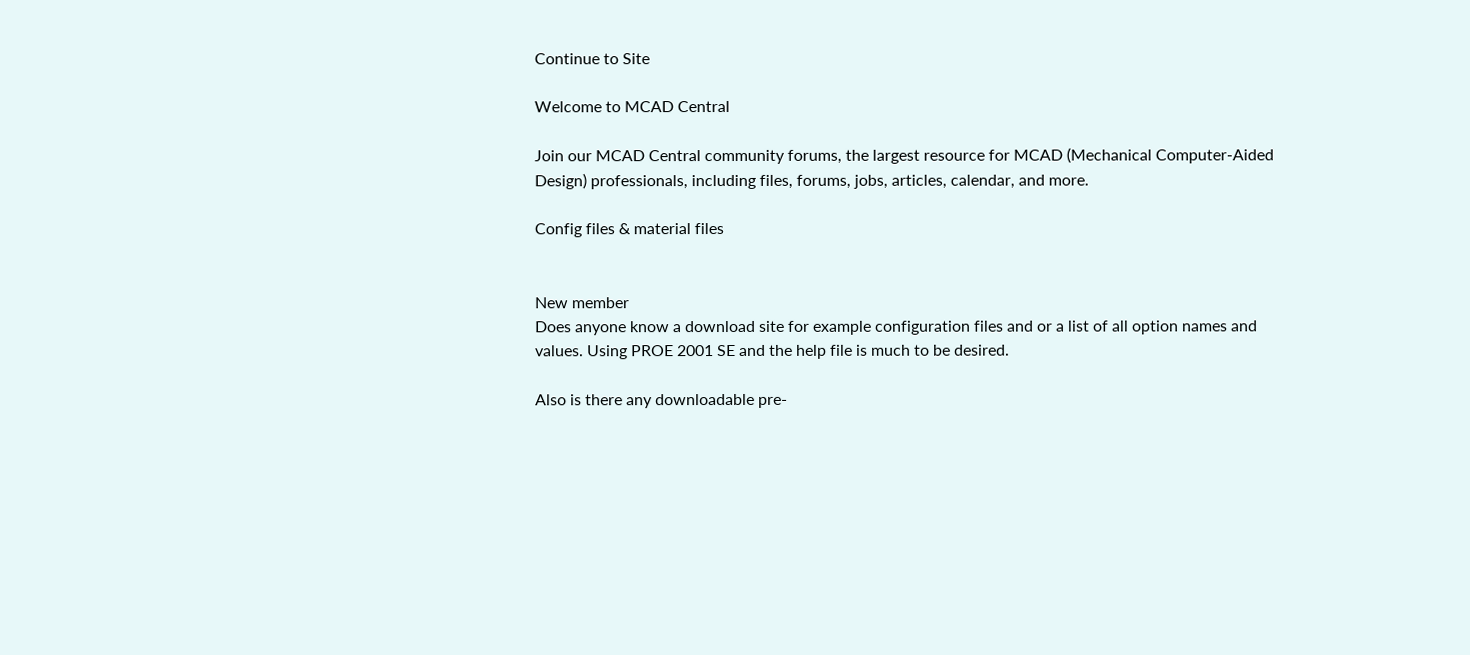Continue to Site

Welcome to MCAD Central

Join our MCAD Central community forums, the largest resource for MCAD (Mechanical Computer-Aided Design) professionals, including files, forums, jobs, articles, calendar, and more.

Config files & material files


New member
Does anyone know a download site for example configuration files and or a list of all option names and values. Using PROE 2001 SE and the help file is much to be desired.

Also is there any downloadable pre-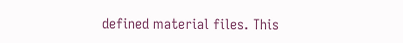defined material files. This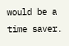would be a time saver.